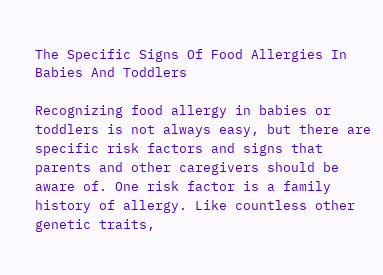The Specific Signs Of Food Allergies In Babies And Toddlers

Recognizing food allergy in babies or toddlers is not always easy, but there are specific risk factors and signs that parents and other caregivers should be aware of. One risk factor is a family history of allergy. Like countless other genetic traits,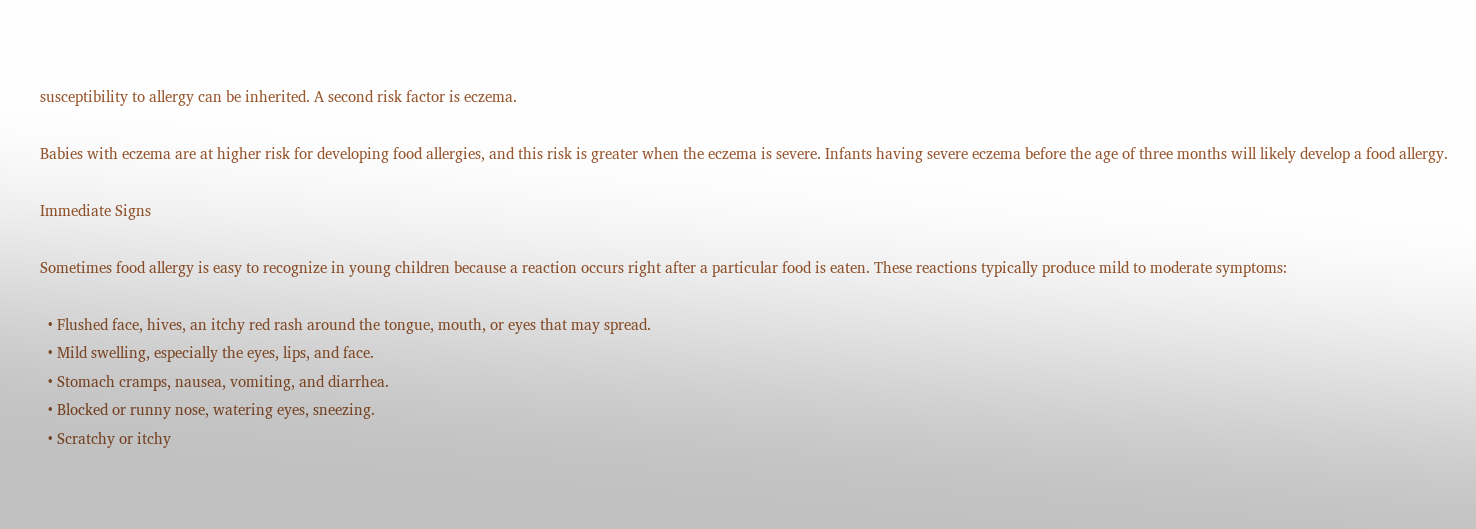susceptibility to allergy can be inherited. A second risk factor is eczema.

Babies with eczema are at higher risk for developing food allergies, and this risk is greater when the eczema is severe. Infants having severe eczema before the age of three months will likely develop a food allergy.

Immediate Signs

Sometimes food allergy is easy to recognize in young children because a reaction occurs right after a particular food is eaten. These reactions typically produce mild to moderate symptoms:

  • Flushed face, hives, an itchy red rash around the tongue, mouth, or eyes that may spread.
  • Mild swelling, especially the eyes, lips, and face.
  • Stomach cramps, nausea, vomiting, and diarrhea.
  • Blocked or runny nose, watering eyes, sneezing.
  • Scratchy or itchy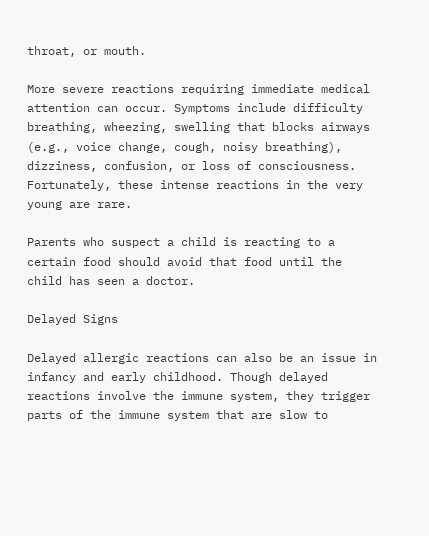throat, or mouth.

More severe reactions requiring immediate medical attention can occur. Symptoms include difficulty breathing, wheezing, swelling that blocks airways (e.g., voice change, cough, noisy breathing), dizziness, confusion, or loss of consciousness. Fortunately, these intense reactions in the very young are rare.

Parents who suspect a child is reacting to a certain food should avoid that food until the child has seen a doctor.

Delayed Signs

Delayed allergic reactions can also be an issue in infancy and early childhood. Though delayed reactions involve the immune system, they trigger parts of the immune system that are slow to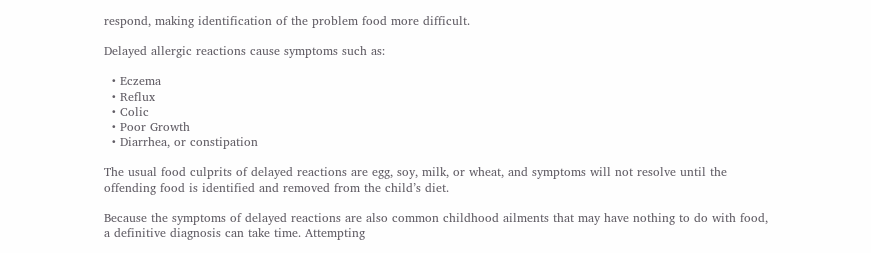respond, making identification of the problem food more difficult.

Delayed allergic reactions cause symptoms such as:

  • Eczema
  • Reflux
  • Colic
  • Poor Growth
  • Diarrhea, or constipation

The usual food culprits of delayed reactions are egg, soy, milk, or wheat, and symptoms will not resolve until the offending food is identified and removed from the child’s diet.

Because the symptoms of delayed reactions are also common childhood ailments that may have nothing to do with food, a definitive diagnosis can take time. Attempting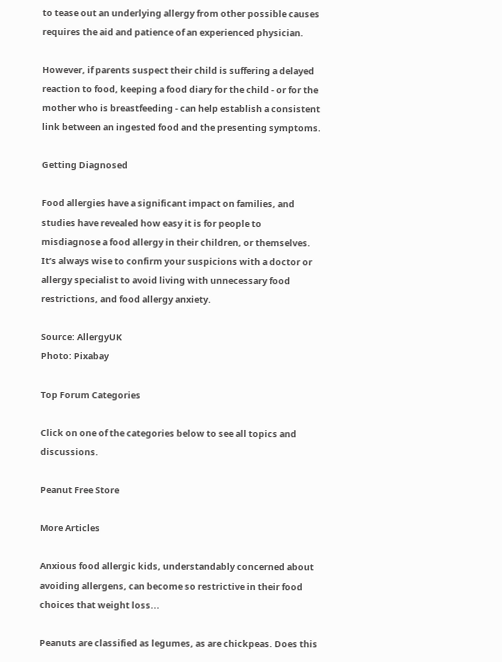to tease out an underlying allergy from other possible causes requires the aid and patience of an experienced physician.

However, if parents suspect their child is suffering a delayed reaction to food, keeping a food diary for the child - or for the mother who is breastfeeding - can help establish a consistent link between an ingested food and the presenting symptoms.

Getting Diagnosed

Food allergies have a significant impact on families, and studies have revealed how easy it is for people to misdiagnose a food allergy in their children, or themselves. It’s always wise to confirm your suspicions with a doctor or allergy specialist to avoid living with unnecessary food restrictions, and food allergy anxiety.

Source: AllergyUK
Photo: Pixabay

Top Forum Categories

Click on one of the categories below to see all topics and discussions.

Peanut Free Store

More Articles

Anxious food allergic kids, understandably concerned about avoiding allergens, can become so restrictive in their food choices that weight loss...

Peanuts are classified as legumes, as are chickpeas. Does this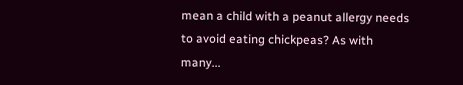mean a child with a peanut allergy needs to avoid eating chickpeas? As with many...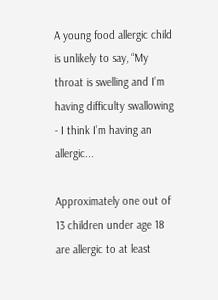A young food allergic child is unlikely to say, “My throat is swelling and I’m having difficulty swallowing - I think I’m having an allergic...

Approximately one out of 13 children under age 18 are allergic to at least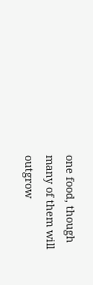one food, though many of them will outgrow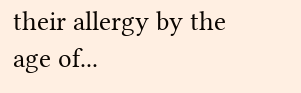their allergy by the age of...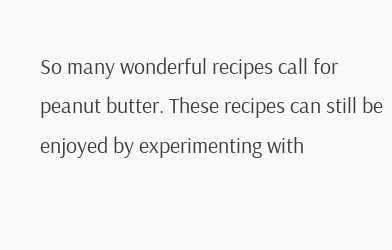So many wonderful recipes call for peanut butter. These recipes can still be enjoyed by experimenting with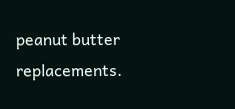peanut butter replacements.